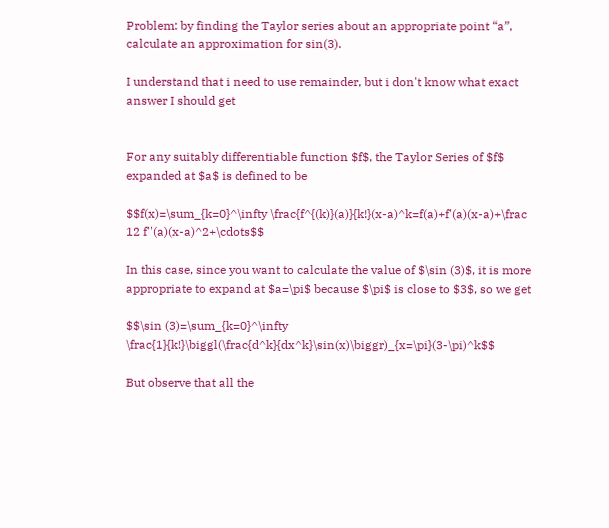Problem: by finding the Taylor series about an appropriate point “a”, calculate an approximation for sin(3).

I understand that i need to use remainder, but i don't know what exact answer I should get


For any suitably differentiable function $f$, the Taylor Series of $f$ expanded at $a$ is defined to be

$$f(x)=\sum_{k=0}^\infty \frac{f^{(k)}(a)}{k!}(x-a)^k=f(a)+f'(a)(x-a)+\frac 12 f''(a)(x-a)^2+\cdots$$

In this case, since you want to calculate the value of $\sin (3)$, it is more appropriate to expand at $a=\pi$ because $\pi$ is close to $3$, so we get

$$\sin (3)=\sum_{k=0}^\infty \frac{1}{k!}\biggl(\frac{d^k}{dx^k}\sin(x)\biggr)_{x=\pi}(3-\pi)^k$$

But observe that all the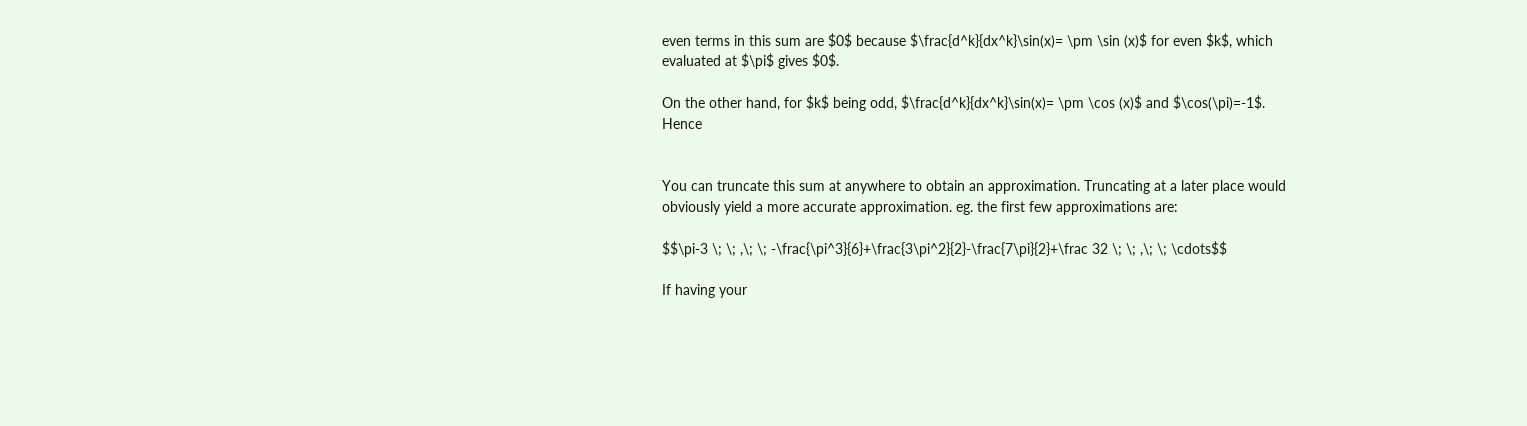even terms in this sum are $0$ because $\frac{d^k}{dx^k}\sin(x)= \pm \sin (x)$ for even $k$, which evaluated at $\pi$ gives $0$.

On the other hand, for $k$ being odd, $\frac{d^k}{dx^k}\sin(x)= \pm \cos (x)$ and $\cos(\pi)=-1$. Hence


You can truncate this sum at anywhere to obtain an approximation. Truncating at a later place would obviously yield a more accurate approximation. eg. the first few approximations are:

$$\pi-3 \; \; ,\; \; -\frac{\pi^3}{6}+\frac{3\pi^2}{2}-\frac{7\pi}{2}+\frac 32 \; \; ,\; \; \cdots$$

If having your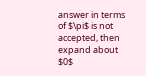answer in terms of $\pi$ is not accepted, then expand about $0$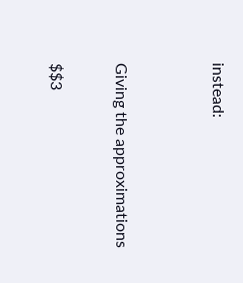instead:


Giving the approximations

$$3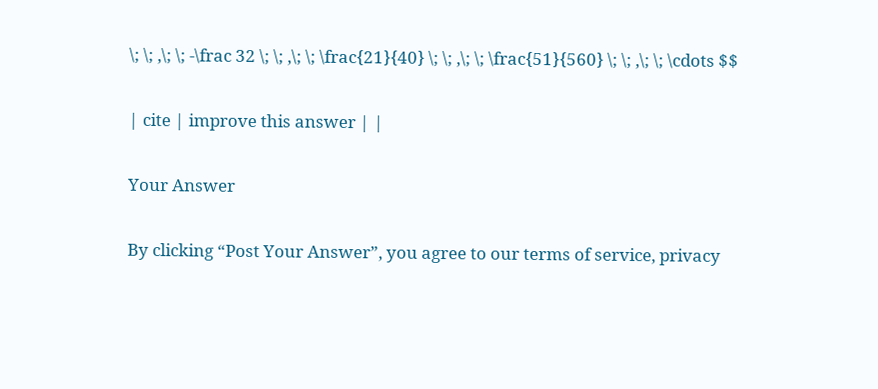\; \; ,\; \; -\frac 32 \; \; ,\; \; \frac{21}{40} \; \; ,\; \; \frac{51}{560} \; \; ,\; \; \cdots $$

| cite | improve this answer | |

Your Answer

By clicking “Post Your Answer”, you agree to our terms of service, privacy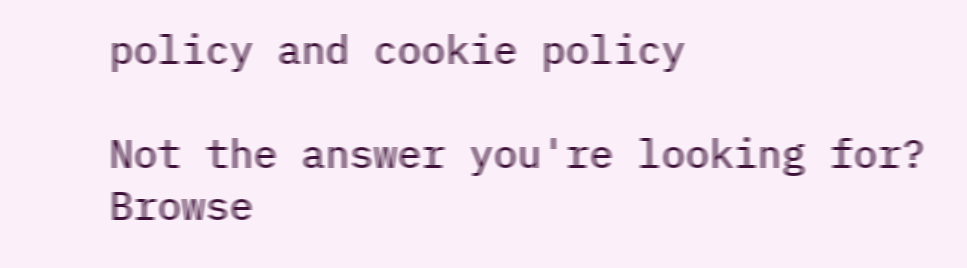policy and cookie policy

Not the answer you're looking for? Browse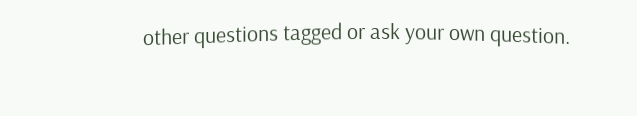other questions tagged or ask your own question.